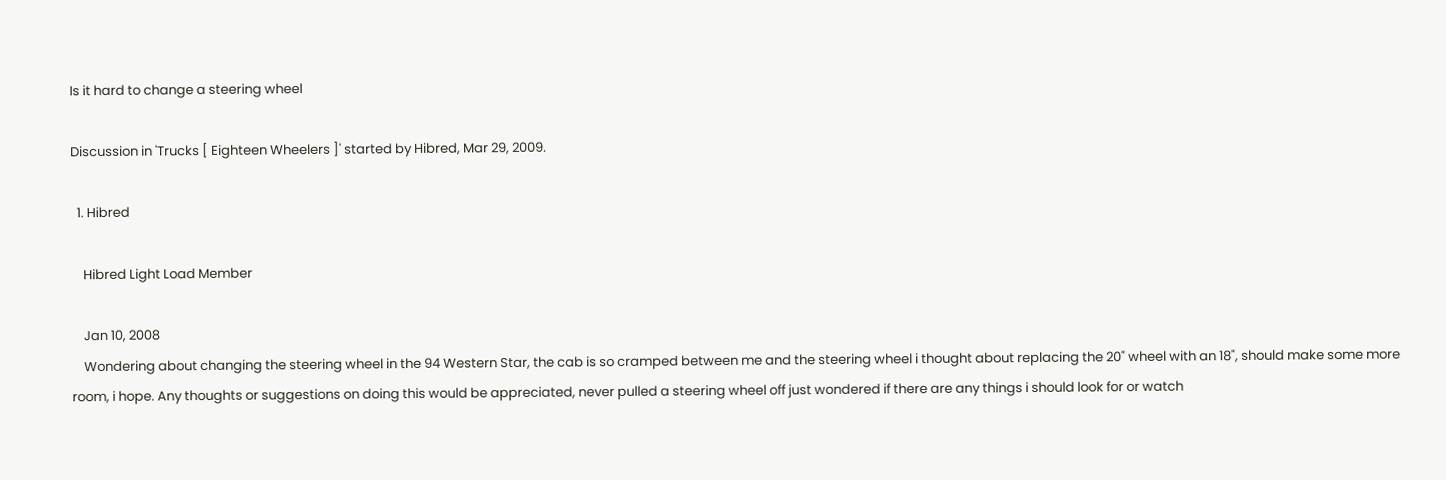Is it hard to change a steering wheel

Discussion in 'Trucks [ Eighteen Wheelers ]' started by Hibred, Mar 29, 2009.

  1. Hibred

    Hibred Light Load Member

    Jan 10, 2008
    Wondering about changing the steering wheel in the 94 Western Star, the cab is so cramped between me and the steering wheel i thought about replacing the 20" wheel with an 18", should make some more room, i hope. Any thoughts or suggestions on doing this would be appreciated, never pulled a steering wheel off just wondered if there are any things i should look for or watch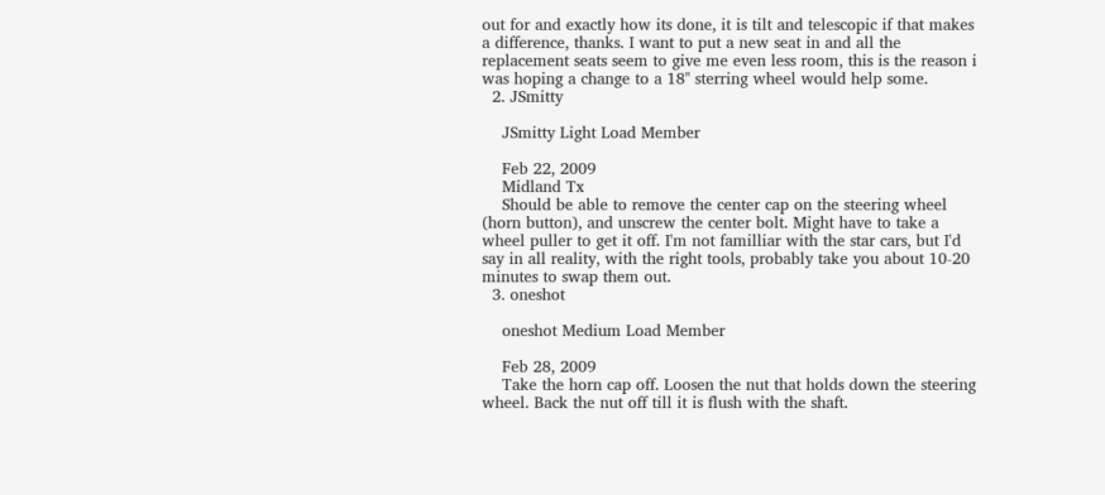out for and exactly how its done, it is tilt and telescopic if that makes a difference, thanks. I want to put a new seat in and all the replacement seats seem to give me even less room, this is the reason i was hoping a change to a 18" sterring wheel would help some.
  2. JSmitty

    JSmitty Light Load Member

    Feb 22, 2009
    Midland Tx
    Should be able to remove the center cap on the steering wheel (horn button), and unscrew the center bolt. Might have to take a wheel puller to get it off. I'm not familliar with the star cars, but I'd say in all reality, with the right tools, probably take you about 10-20 minutes to swap them out.
  3. oneshot

    oneshot Medium Load Member

    Feb 28, 2009
    Take the horn cap off. Loosen the nut that holds down the steering wheel. Back the nut off till it is flush with the shaft.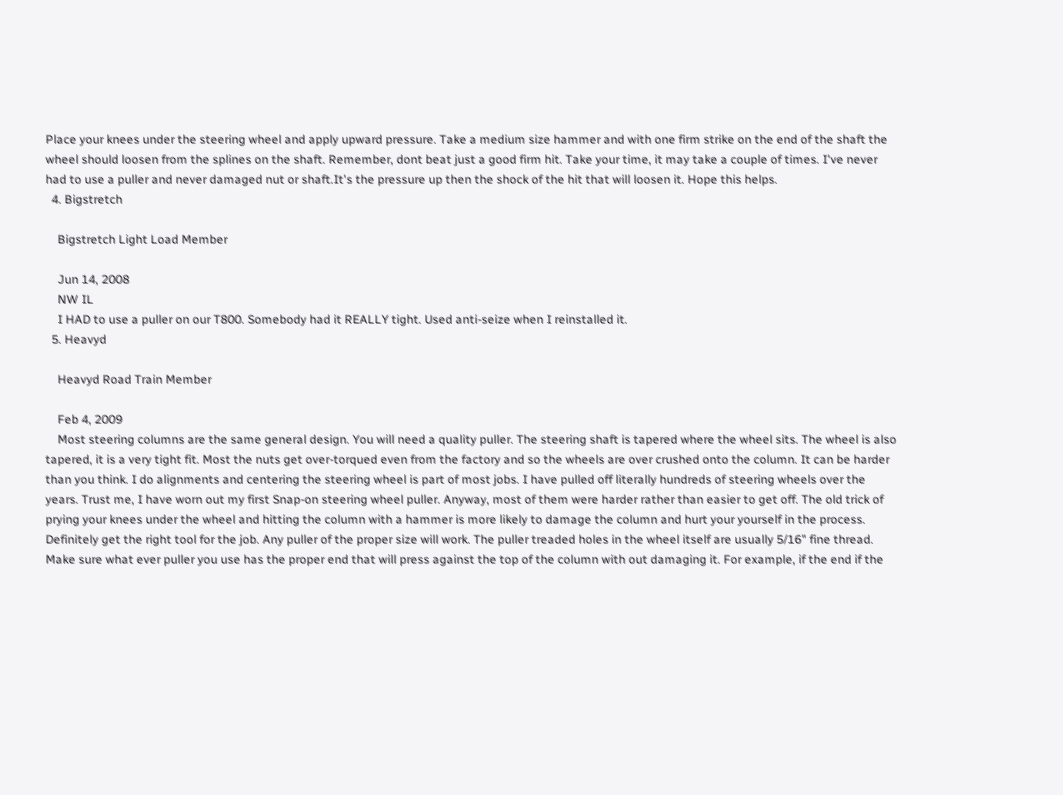Place your knees under the steering wheel and apply upward pressure. Take a medium size hammer and with one firm strike on the end of the shaft the wheel should loosen from the splines on the shaft. Remember, dont beat just a good firm hit. Take your time, it may take a couple of times. I've never had to use a puller and never damaged nut or shaft.It's the pressure up then the shock of the hit that will loosen it. Hope this helps.
  4. Bigstretch

    Bigstretch Light Load Member

    Jun 14, 2008
    NW IL
    I HAD to use a puller on our T800. Somebody had it REALLY tight. Used anti-seize when I reinstalled it.
  5. Heavyd

    Heavyd Road Train Member

    Feb 4, 2009
    Most steering columns are the same general design. You will need a quality puller. The steering shaft is tapered where the wheel sits. The wheel is also tapered, it is a very tight fit. Most the nuts get over-torqued even from the factory and so the wheels are over crushed onto the column. It can be harder than you think. I do alignments and centering the steering wheel is part of most jobs. I have pulled off literally hundreds of steering wheels over the years. Trust me, I have worn out my first Snap-on steering wheel puller. Anyway, most of them were harder rather than easier to get off. The old trick of prying your knees under the wheel and hitting the column with a hammer is more likely to damage the column and hurt your yourself in the process. Definitely get the right tool for the job. Any puller of the proper size will work. The puller treaded holes in the wheel itself are usually 5/16" fine thread. Make sure what ever puller you use has the proper end that will press against the top of the column with out damaging it. For example, if the end if the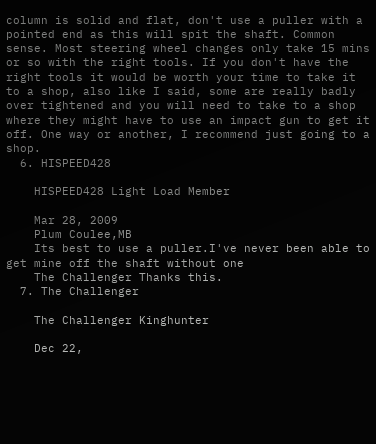column is solid and flat, don't use a puller with a pointed end as this will spit the shaft. Common sense. Most steering wheel changes only take 15 mins or so with the right tools. If you don't have the right tools it would be worth your time to take it to a shop, also like I said, some are really badly over tightened and you will need to take to a shop where they might have to use an impact gun to get it off. One way or another, I recommend just going to a shop.
  6. HISPEED428

    HISPEED428 Light Load Member

    Mar 28, 2009
    Plum Coulee,MB
    Its best to use a puller.I've never been able to get mine off the shaft without one
    The Challenger Thanks this.
  7. The Challenger

    The Challenger Kinghunter

    Dec 22,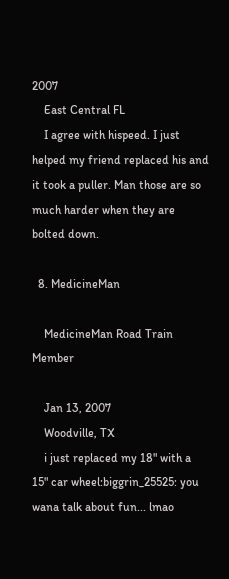2007
    East Central FL
    I agree with hispeed. I just helped my friend replaced his and it took a puller. Man those are so much harder when they are bolted down.

  8. MedicineMan

    MedicineMan Road Train Member

    Jan 13, 2007
    Woodville, TX
    i just replaced my 18" with a 15" car wheel:biggrin_25525: you wana talk about fun... lmao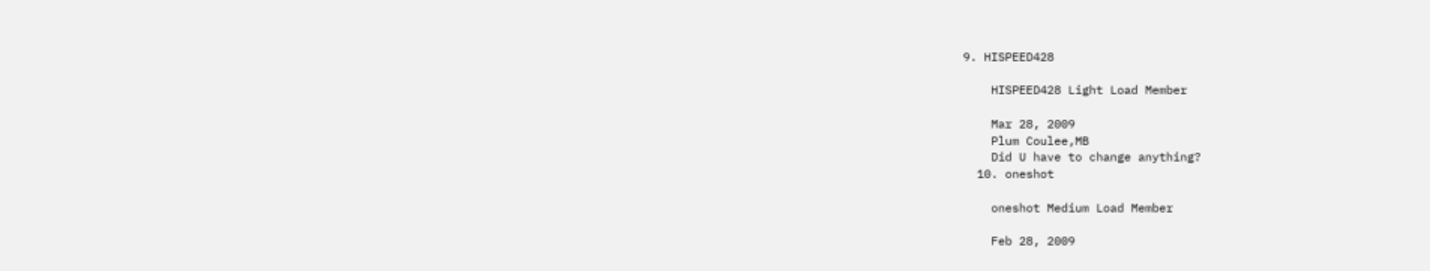9. HISPEED428

    HISPEED428 Light Load Member

    Mar 28, 2009
    Plum Coulee,MB
    Did U have to change anything?
  10. oneshot

    oneshot Medium Load Member

    Feb 28, 2009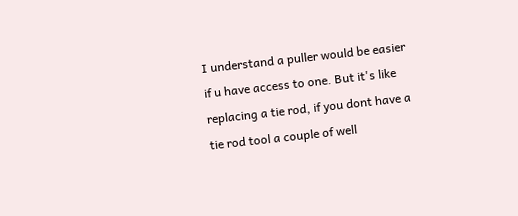I understand a puller would be easier if u have access to one. But it's like replacing a tie rod, if you dont have a tie rod tool a couple of well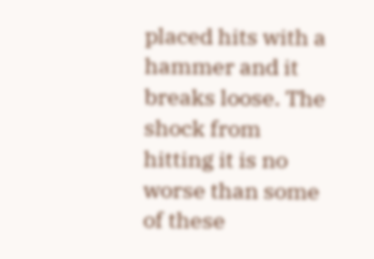placed hits with a hammer and it breaks loose. The shock from hitting it is no worse than some of these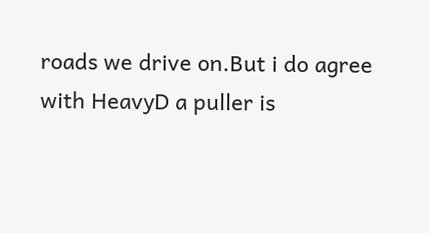roads we drive on.But i do agree with HeavyD a puller is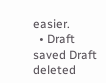easier.
  • Draft saved Draft deleted